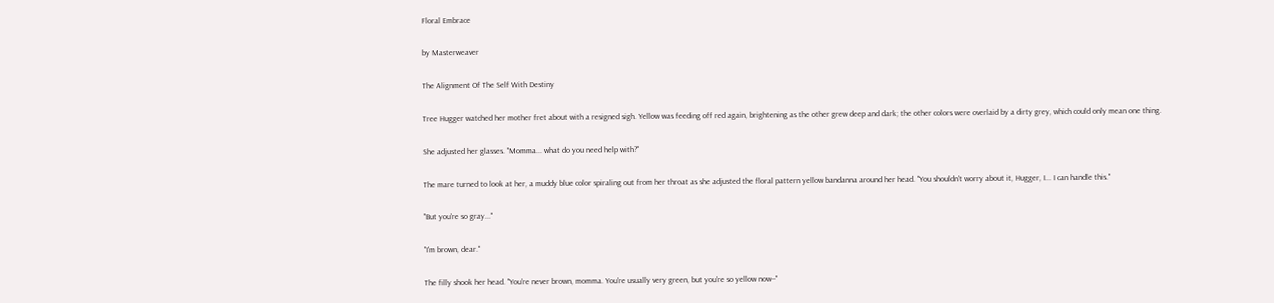Floral Embrace

by Masterweaver

The Alignment Of The Self With Destiny

Tree Hugger watched her mother fret about with a resigned sigh. Yellow was feeding off red again, brightening as the other grew deep and dark; the other colors were overlaid by a dirty grey, which could only mean one thing.

She adjusted her glasses. "Momma... what do you need help with?"

The mare turned to look at her, a muddy blue color spiraling out from her throat as she adjusted the floral pattern yellow bandanna around her head. "You shouldn't worry about it, Hugger, I... I can handle this."

"But you're so gray..."

"I'm brown, dear."

The filly shook her head. "You're never brown, momma. You're usually very green, but you're so yellow now--"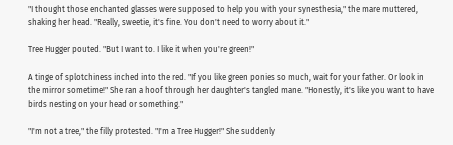"I thought those enchanted glasses were supposed to help you with your synesthesia," the mare muttered, shaking her head. "Really, sweetie, it's fine. You don't need to worry about it."

Tree Hugger pouted. "But I want to. I like it when you're green!"

A tinge of splotchiness inched into the red. "If you like green ponies so much, wait for your father. Or look in the mirror sometime!" She ran a hoof through her daughter's tangled mane. "Honestly, it's like you want to have birds nesting on your head or something."

"I'm not a tree," the filly protested. "I'm a Tree Hugger!" She suddenly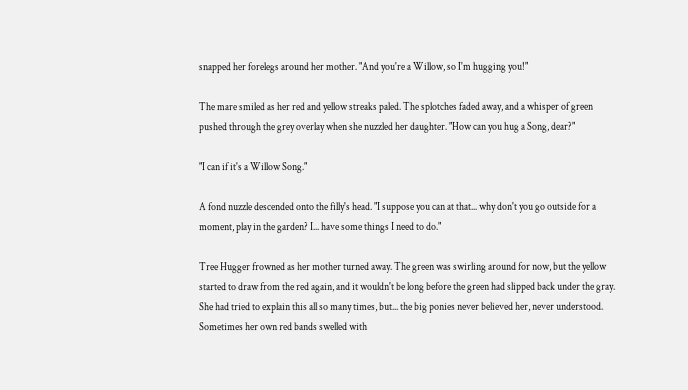snapped her forelegs around her mother. "And you're a Willow, so I'm hugging you!"

The mare smiled as her red and yellow streaks paled. The splotches faded away, and a whisper of green pushed through the grey overlay when she nuzzled her daughter. "How can you hug a Song, dear?"

"I can if it's a Willow Song."

A fond nuzzle descended onto the filly's head. "I suppose you can at that... why don't you go outside for a moment, play in the garden? I... have some things I need to do."

Tree Hugger frowned as her mother turned away. The green was swirling around for now, but the yellow started to draw from the red again, and it wouldn't be long before the green had slipped back under the gray. She had tried to explain this all so many times, but... the big ponies never believed her, never understood. Sometimes her own red bands swelled with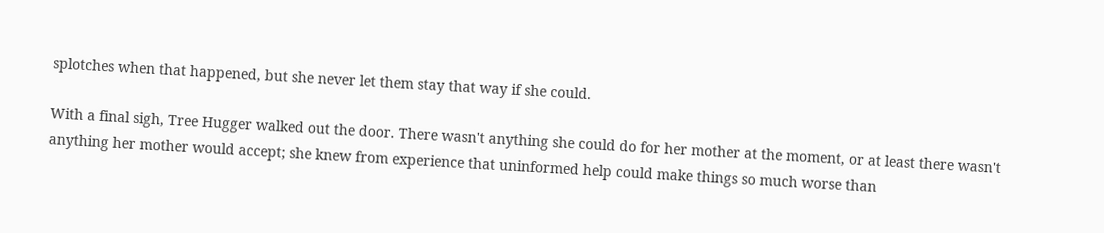splotches when that happened, but she never let them stay that way if she could.

With a final sigh, Tree Hugger walked out the door. There wasn't anything she could do for her mother at the moment, or at least there wasn't anything her mother would accept; she knew from experience that uninformed help could make things so much worse than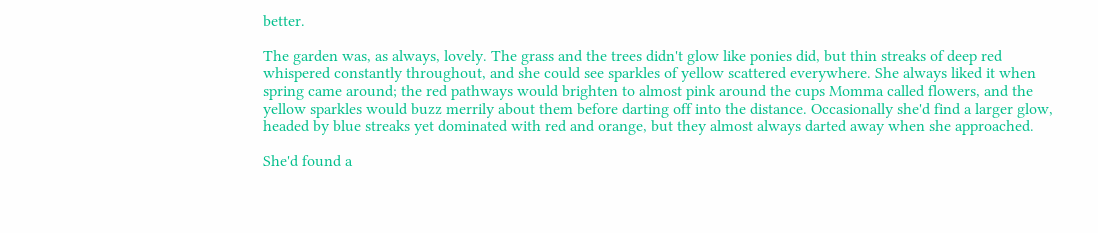better.

The garden was, as always, lovely. The grass and the trees didn't glow like ponies did, but thin streaks of deep red whispered constantly throughout, and she could see sparkles of yellow scattered everywhere. She always liked it when spring came around; the red pathways would brighten to almost pink around the cups Momma called flowers, and the yellow sparkles would buzz merrily about them before darting off into the distance. Occasionally she'd find a larger glow, headed by blue streaks yet dominated with red and orange, but they almost always darted away when she approached.

She'd found a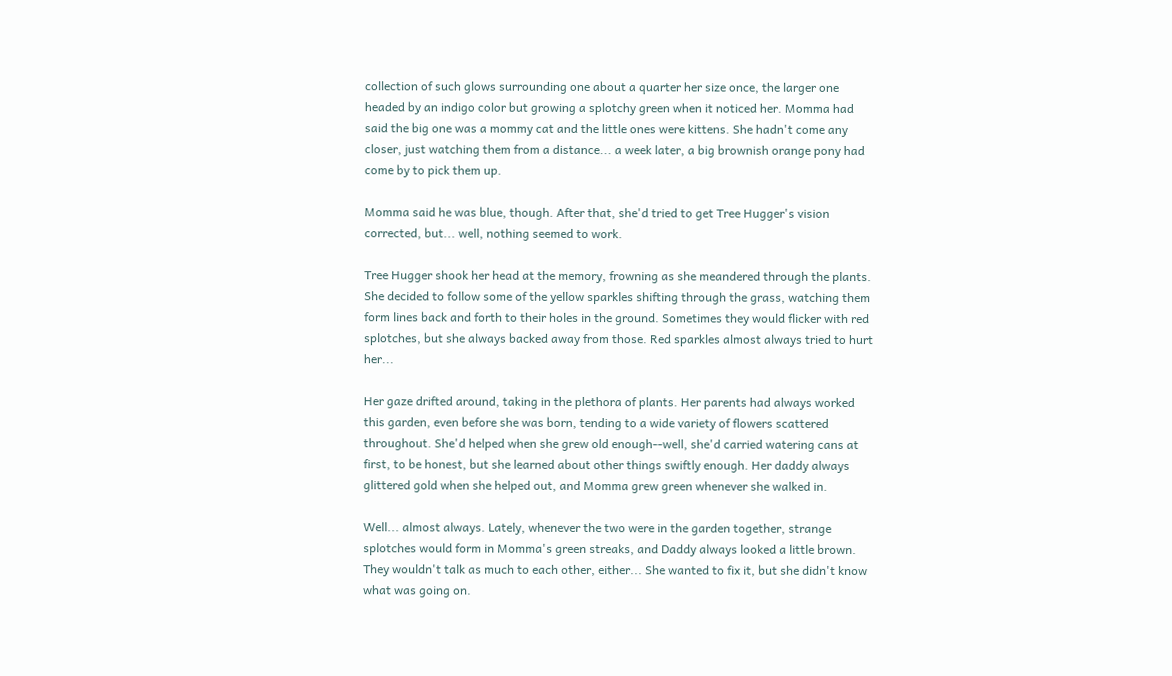collection of such glows surrounding one about a quarter her size once, the larger one headed by an indigo color but growing a splotchy green when it noticed her. Momma had said the big one was a mommy cat and the little ones were kittens. She hadn't come any closer, just watching them from a distance... a week later, a big brownish orange pony had come by to pick them up.

Momma said he was blue, though. After that, she'd tried to get Tree Hugger's vision corrected, but... well, nothing seemed to work.

Tree Hugger shook her head at the memory, frowning as she meandered through the plants. She decided to follow some of the yellow sparkles shifting through the grass, watching them form lines back and forth to their holes in the ground. Sometimes they would flicker with red splotches, but she always backed away from those. Red sparkles almost always tried to hurt her...

Her gaze drifted around, taking in the plethora of plants. Her parents had always worked this garden, even before she was born, tending to a wide variety of flowers scattered throughout. She'd helped when she grew old enough--well, she'd carried watering cans at first, to be honest, but she learned about other things swiftly enough. Her daddy always glittered gold when she helped out, and Momma grew green whenever she walked in.

Well... almost always. Lately, whenever the two were in the garden together, strange splotches would form in Momma's green streaks, and Daddy always looked a little brown. They wouldn't talk as much to each other, either... She wanted to fix it, but she didn't know what was going on.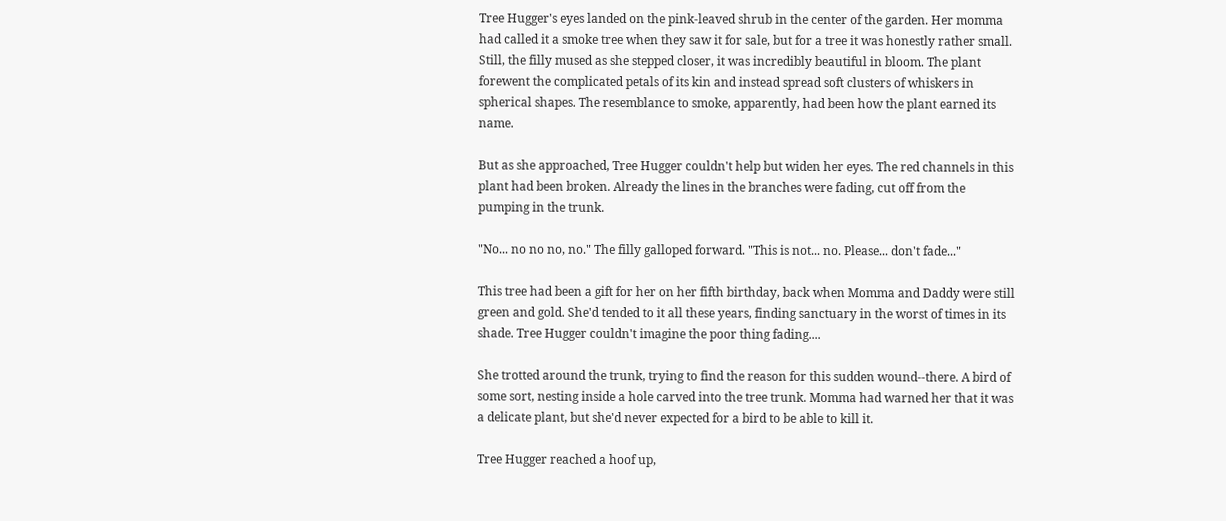Tree Hugger's eyes landed on the pink-leaved shrub in the center of the garden. Her momma had called it a smoke tree when they saw it for sale, but for a tree it was honestly rather small. Still, the filly mused as she stepped closer, it was incredibly beautiful in bloom. The plant forewent the complicated petals of its kin and instead spread soft clusters of whiskers in spherical shapes. The resemblance to smoke, apparently, had been how the plant earned its name.

But as she approached, Tree Hugger couldn't help but widen her eyes. The red channels in this plant had been broken. Already the lines in the branches were fading, cut off from the pumping in the trunk.

"No... no no no, no." The filly galloped forward. "This is not... no. Please... don't fade..."

This tree had been a gift for her on her fifth birthday, back when Momma and Daddy were still green and gold. She'd tended to it all these years, finding sanctuary in the worst of times in its shade. Tree Hugger couldn't imagine the poor thing fading....

She trotted around the trunk, trying to find the reason for this sudden wound--there. A bird of some sort, nesting inside a hole carved into the tree trunk. Momma had warned her that it was a delicate plant, but she'd never expected for a bird to be able to kill it.

Tree Hugger reached a hoof up,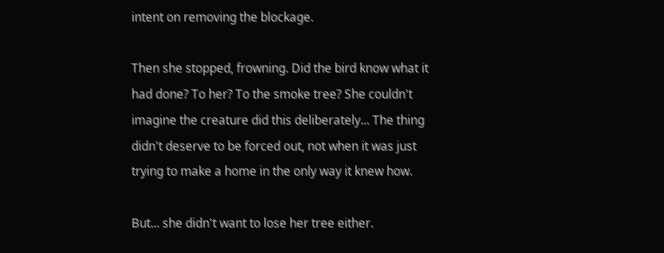intent on removing the blockage.

Then she stopped, frowning. Did the bird know what it had done? To her? To the smoke tree? She couldn't imagine the creature did this deliberately... The thing didn't deserve to be forced out, not when it was just trying to make a home in the only way it knew how.

But... she didn't want to lose her tree either.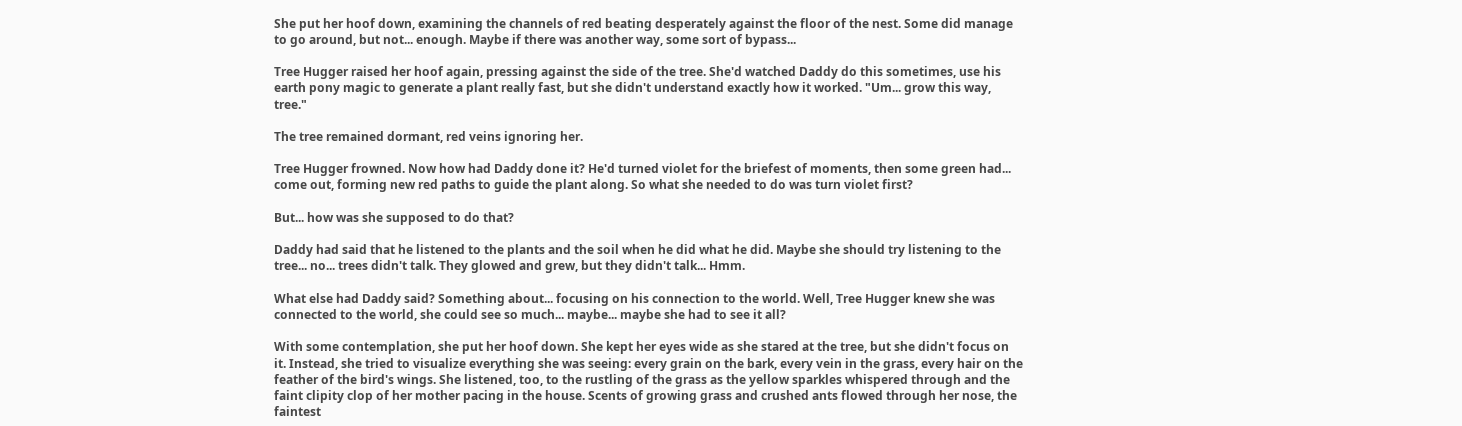She put her hoof down, examining the channels of red beating desperately against the floor of the nest. Some did manage to go around, but not... enough. Maybe if there was another way, some sort of bypass...

Tree Hugger raised her hoof again, pressing against the side of the tree. She'd watched Daddy do this sometimes, use his earth pony magic to generate a plant really fast, but she didn't understand exactly how it worked. "Um... grow this way, tree."

The tree remained dormant, red veins ignoring her.

Tree Hugger frowned. Now how had Daddy done it? He'd turned violet for the briefest of moments, then some green had... come out, forming new red paths to guide the plant along. So what she needed to do was turn violet first?

But... how was she supposed to do that?

Daddy had said that he listened to the plants and the soil when he did what he did. Maybe she should try listening to the tree... no... trees didn't talk. They glowed and grew, but they didn't talk... Hmm.

What else had Daddy said? Something about... focusing on his connection to the world. Well, Tree Hugger knew she was connected to the world, she could see so much... maybe... maybe she had to see it all?

With some contemplation, she put her hoof down. She kept her eyes wide as she stared at the tree, but she didn't focus on it. Instead, she tried to visualize everything she was seeing: every grain on the bark, every vein in the grass, every hair on the feather of the bird's wings. She listened, too, to the rustling of the grass as the yellow sparkles whispered through and the faint clipity clop of her mother pacing in the house. Scents of growing grass and crushed ants flowed through her nose, the faintest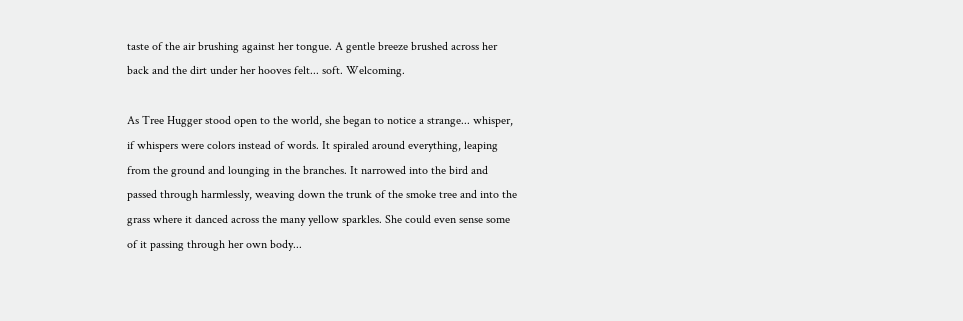taste of the air brushing against her tongue. A gentle breeze brushed across her back and the dirt under her hooves felt... soft. Welcoming.

As Tree Hugger stood open to the world, she began to notice a strange... whisper, if whispers were colors instead of words. It spiraled around everything, leaping from the ground and lounging in the branches. It narrowed into the bird and passed through harmlessly, weaving down the trunk of the smoke tree and into the grass where it danced across the many yellow sparkles. She could even sense some of it passing through her own body...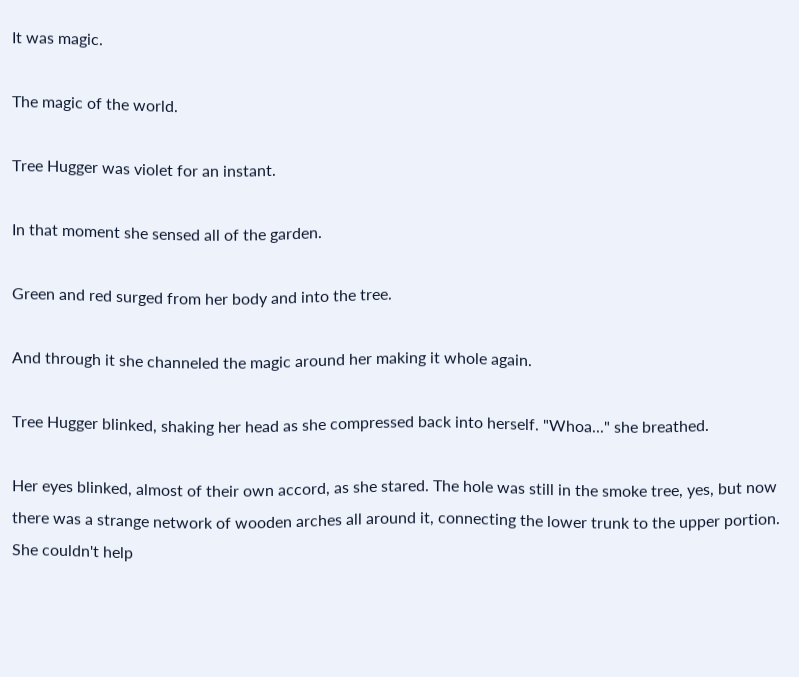It was magic.

The magic of the world.

Tree Hugger was violet for an instant.

In that moment she sensed all of the garden.

Green and red surged from her body and into the tree.

And through it she channeled the magic around her making it whole again.

Tree Hugger blinked, shaking her head as she compressed back into herself. "Whoa..." she breathed.

Her eyes blinked, almost of their own accord, as she stared. The hole was still in the smoke tree, yes, but now there was a strange network of wooden arches all around it, connecting the lower trunk to the upper portion. She couldn't help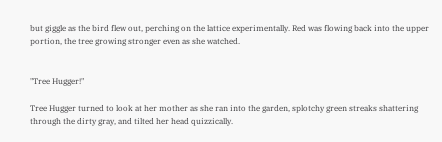but giggle as the bird flew out, perching on the lattice experimentally. Red was flowing back into the upper portion, the tree growing stronger even as she watched.


"Tree Hugger!"

Tree Hugger turned to look at her mother as she ran into the garden, splotchy green streaks shattering through the dirty gray, and tilted her head quizzically.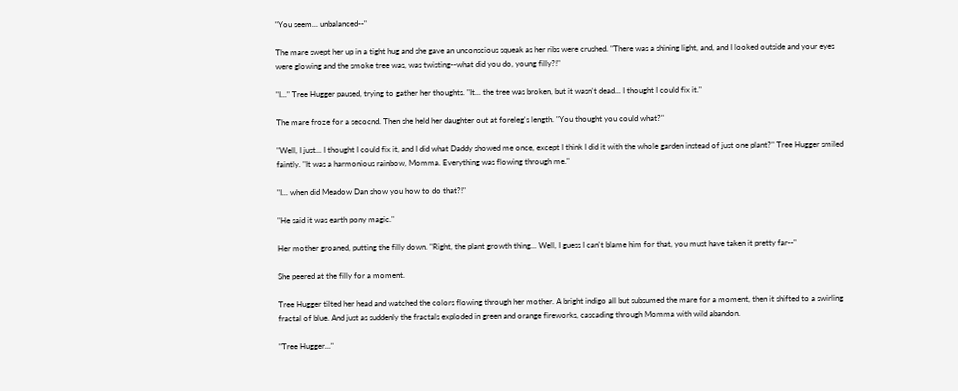"You seem... unbalanced--"

The mare swept her up in a tight hug and she gave an unconscious squeak as her ribs were crushed. "There was a shining light, and, and I looked outside and your eyes were glowing and the smoke tree was, was twisting--what did you do, young filly?!"

"I..." Tree Hugger paused, trying to gather her thoughts. "It... the tree was broken, but it wasn't dead... I thought I could fix it."

The mare froze for a secocnd. Then she held her daughter out at foreleg's length. "You thought you could what?"

"Well, I just... I thought I could fix it, and I did what Daddy showed me once, except I think I did it with the whole garden instead of just one plant?" Tree Hugger smiled faintly. "It was a harmonious rainbow, Momma. Everything was flowing through me."

"I... when did Meadow Dan show you how to do that?!"

"He said it was earth pony magic."

Her mother groaned, putting the filly down. "Right, the plant growth thing... Well, I guess I can't blame him for that, you must have taken it pretty far--"

She peered at the filly for a moment.

Tree Hugger tilted her head and watched the colors flowing through her mother. A bright indigo all but subsumed the mare for a moment, then it shifted to a swirling fractal of blue. And just as suddenly the fractals exploded in green and orange fireworks, cascading through Momma with wild abandon.

"Tree Hugger..."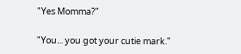"Yes Momma?"

"You... you got your cutie mark."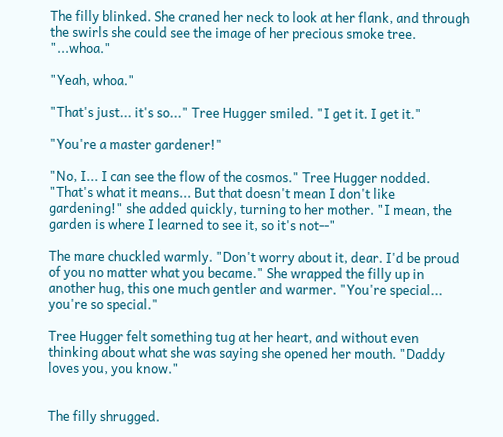The filly blinked. She craned her neck to look at her flank, and through the swirls she could see the image of her precious smoke tree. "...whoa."

"Yeah, whoa."

"That's just... it's so..." Tree Hugger smiled. "I get it. I get it."

"You're a master gardener!"

"No, I... I can see the flow of the cosmos." Tree Hugger nodded. "That's what it means... But that doesn't mean I don't like gardening!" she added quickly, turning to her mother. "I mean, the garden is where I learned to see it, so it's not--"

The mare chuckled warmly. "Don't worry about it, dear. I'd be proud of you no matter what you became." She wrapped the filly up in another hug, this one much gentler and warmer. "You're special... you're so special."

Tree Hugger felt something tug at her heart, and without even thinking about what she was saying she opened her mouth. "Daddy loves you, you know."


The filly shrugged.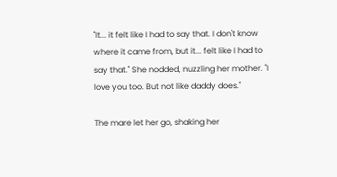"It... it felt like I had to say that. I don't know where it came from, but it... felt like I had to say that." She nodded, nuzzling her mother. "I love you too. But not like daddy does."

The mare let her go, shaking her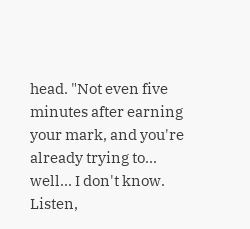head. "Not even five minutes after earning your mark, and you're already trying to... well... I don't know. Listen,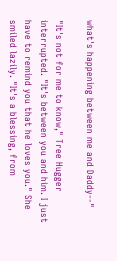what's happening between me and Daddy--"

"It's not for me to know," Tree Hugger interrupted. "It's between you and him. I just have to remind you that he loves you." She smiled lazily. "It's a blessing, from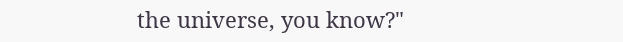the universe, you know?"